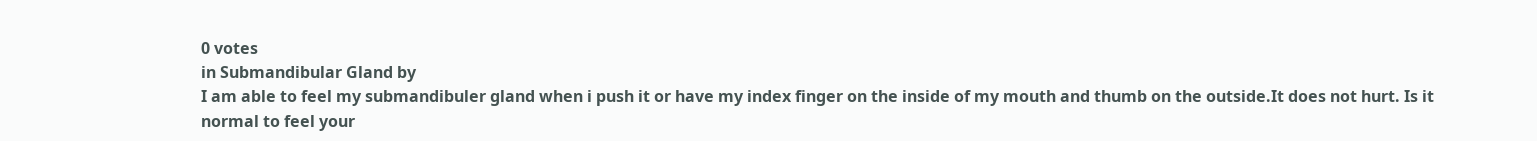0 votes
in Submandibular Gland by
I am able to feel my submandibuler gland when i push it or have my index finger on the inside of my mouth and thumb on the outside.It does not hurt. Is it normal to feel your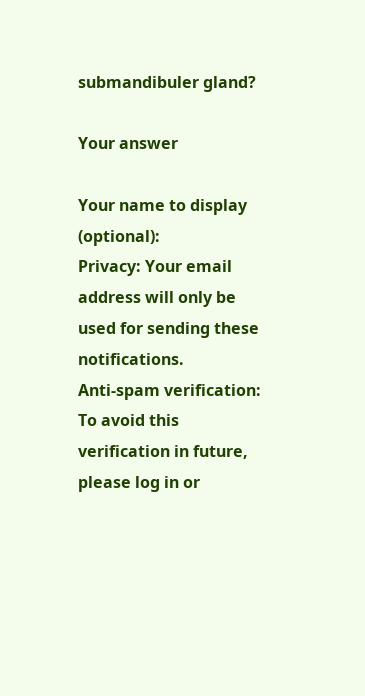submandibuler gland?

Your answer

Your name to display (optional):
Privacy: Your email address will only be used for sending these notifications.
Anti-spam verification:
To avoid this verification in future, please log in or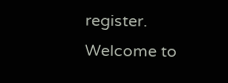register.
Welcome to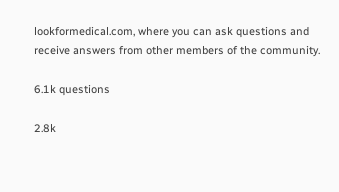lookformedical.com, where you can ask questions and receive answers from other members of the community.

6.1k questions

2.8k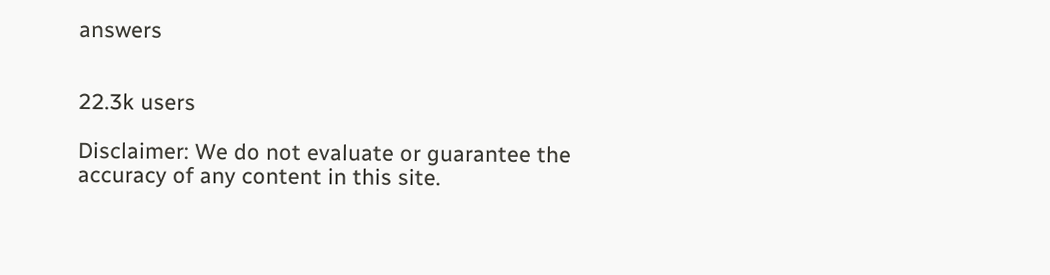answers


22.3k users

Disclaimer: We do not evaluate or guarantee the accuracy of any content in this site.